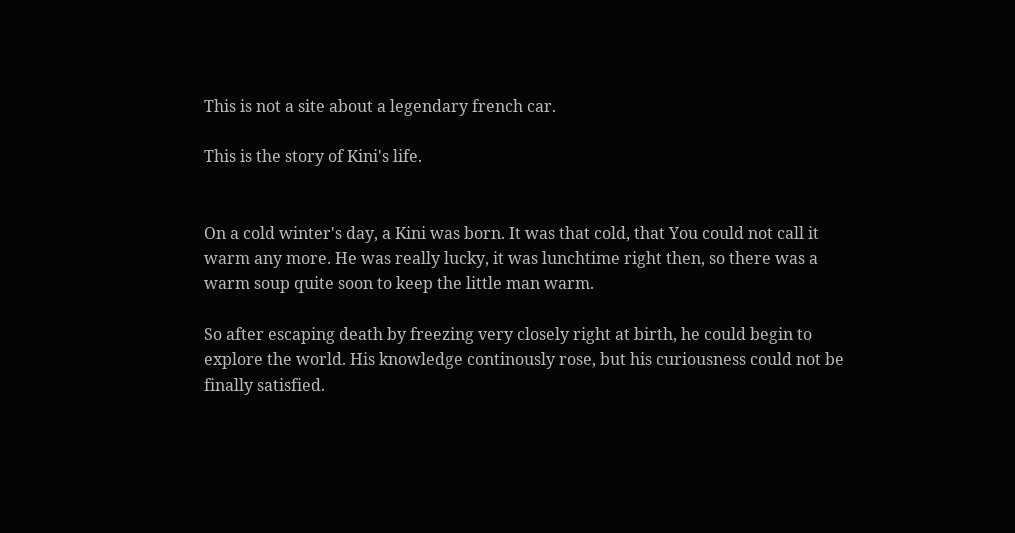This is not a site about a legendary french car.

This is the story of Kini's life.


On a cold winter's day, a Kini was born. It was that cold, that You could not call it warm any more. He was really lucky, it was lunchtime right then, so there was a warm soup quite soon to keep the little man warm.

So after escaping death by freezing very closely right at birth, he could begin to explore the world. His knowledge continously rose, but his curiousness could not be finally satisfied.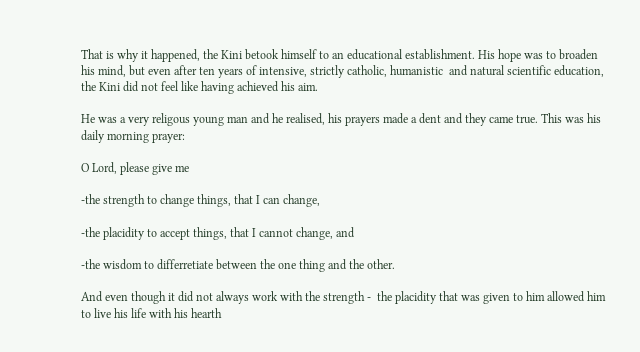That is why it happened, the Kini betook himself to an educational establishment. His hope was to broaden his mind, but even after ten years of intensive, strictly catholic, humanistic  and natural scientific education, the Kini did not feel like having achieved his aim.

He was a very religous young man and he realised, his prayers made a dent and they came true. This was his daily morning prayer:

O Lord, please give me

-the strength to change things, that I can change,

-the placidity to accept things, that I cannot change, and

-the wisdom to differretiate between the one thing and the other.

And even though it did not always work with the strength -  the placidity that was given to him allowed him to live his life with his hearth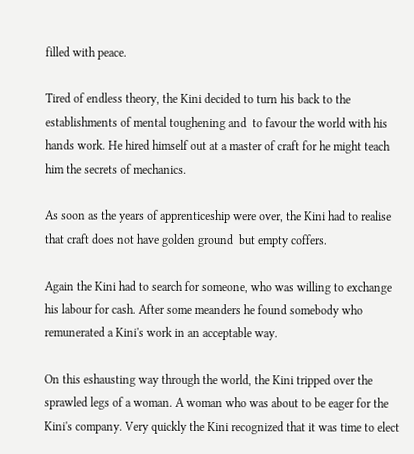filled with peace.

Tired of endless theory, the Kini decided to turn his back to the establishments of mental toughening and  to favour the world with his hands work. He hired himself out at a master of craft for he might teach him the secrets of mechanics.

As soon as the years of apprenticeship were over, the Kini had to realise that craft does not have golden ground  but empty coffers.

Again the Kini had to search for someone, who was willing to exchange his labour for cash. After some meanders he found somebody who remunerated a Kini's work in an acceptable way.

On this eshausting way through the world, the Kini tripped over the sprawled legs of a woman. A woman who was about to be eager for the Kini's company. Very quickly the Kini recognized that it was time to elect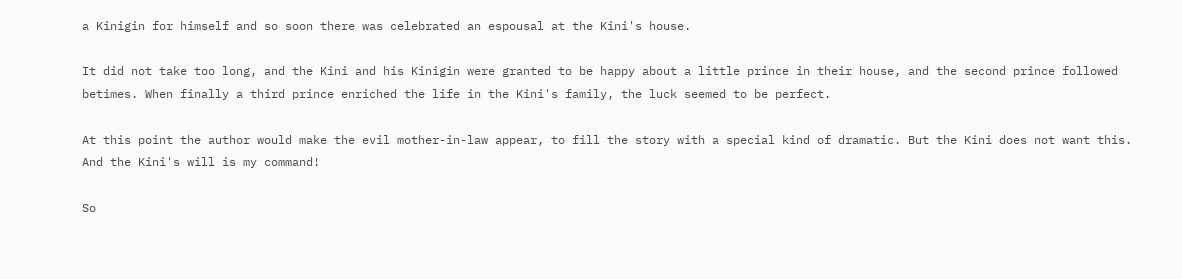a Kinigin for himself and so soon there was celebrated an espousal at the Kini's house.

It did not take too long, and the Kini and his Kinigin were granted to be happy about a little prince in their house, and the second prince followed betimes. When finally a third prince enriched the life in the Kini's family, the luck seemed to be perfect.

At this point the author would make the evil mother-in-law appear, to fill the story with a special kind of dramatic. But the Kini does not want this. And the Kini's will is my command!

So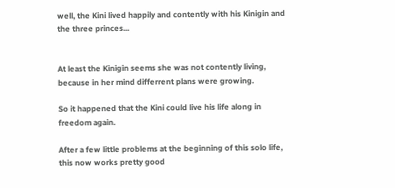well, the Kini lived happily and contently with his Kinigin and the three princes...


At least the Kinigin seems she was not contently living, because in her mind differrent plans were growing.

So it happened that the Kini could live his life along in freedom again.

After a few little problems at the beginning of this solo life, this now works pretty good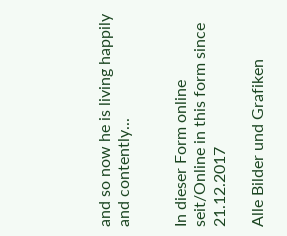and so now he is living happily and contently...


In dieser Form online seit/Online in this form since  21.12.2017

Alle Bilder und Grafiken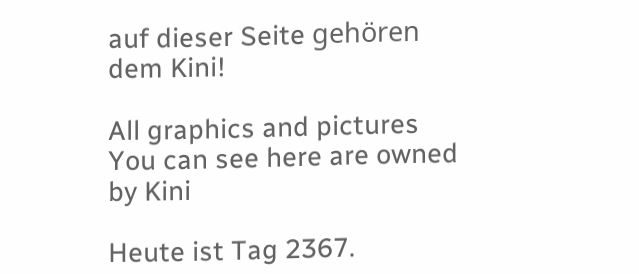auf dieser Seite gehören dem Kini!

All graphics and pictures You can see here are owned by Kini

Heute ist Tag 2367.